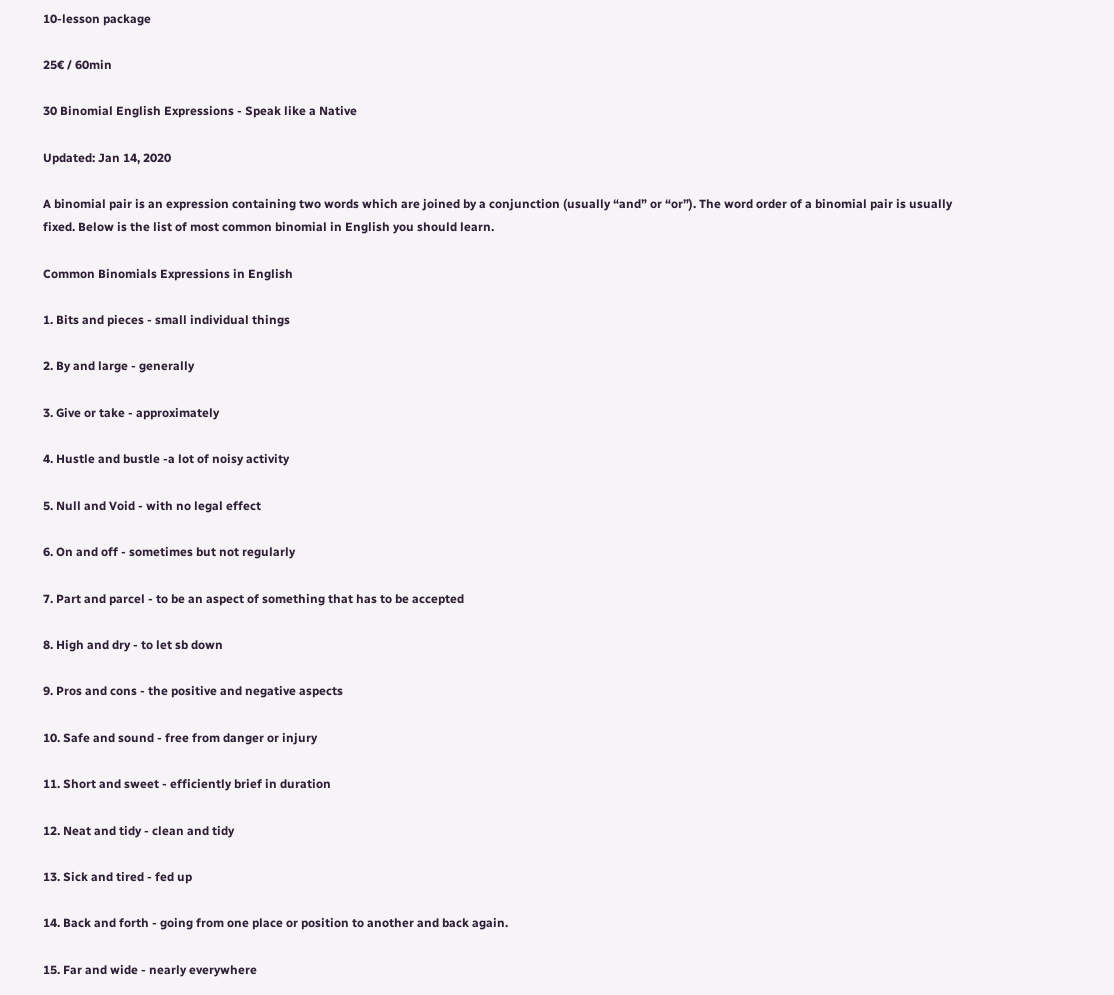10-lesson package

25€ / 60min

30 Binomial English Expressions - Speak like a Native

Updated: Jan 14, 2020

A binomial pair is an expression containing two words which are joined by a conjunction (usually “and” or “or”). The word order of a binomial pair is usually fixed. Below is the list of most common binomial in English you should learn.

Common Binomials Expressions in English

1. Bits and pieces - small individual things

2. By and large - generally

3. Give or take - approximately

4. Hustle and bustle -a lot of noisy activity

5. Null and Void - with no legal effect

6. On and off - sometimes but not regularly

7. Part and parcel - to be an aspect of something that has to be accepted

8. High and dry - to let sb down

9. Pros and cons - the positive and negative aspects

10. Safe and sound - free from danger or injury

11. Short and sweet - efficiently brief in duration

12. Neat and tidy - clean and tidy

13. Sick and tired - fed up

14. Back and forth - going from one place or position to another and back again.

15. Far and wide - nearly everywhere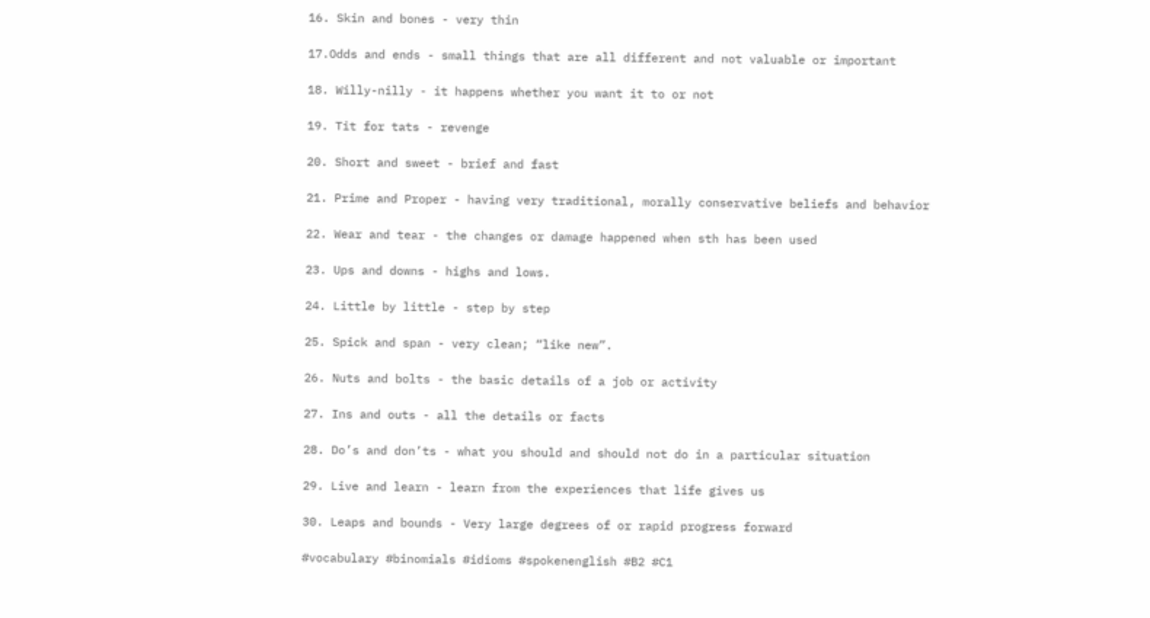16. Skin and bones - very thin

17.Odds and ends - small things that are all different and not valuable or important

18. Willy-nilly - it happens whether you want it to or not

19. Tit for tats - revenge

20. Short and sweet - brief and fast

21. Prime and Proper - having very traditional, morally conservative beliefs and behavior

22. Wear and tear - the changes or damage happened when sth has been used

23. Ups and downs - highs and lows.

24. Little by little - step by step

25. Spick and span - very clean; “like new”.

26. Nuts and bolts - the basic details of a job or activity

27. Ins and outs - all the details or facts

28. Do’s and don’ts - what you should and should not do in a particular situation

29. Live and learn - learn from the experiences that life gives us

30. Leaps and bounds - Very large degrees of or rapid progress forward

#vocabulary #binomials #idioms #spokenenglish #B2 #C1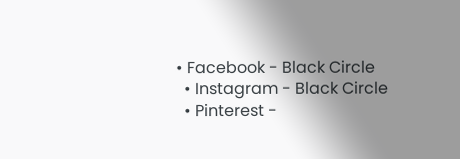• Facebook - Black Circle
  • Instagram - Black Circle
  • Pinterest -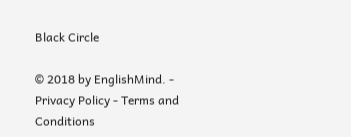Black Circle

© 2018 by EnglishMind. -  Privacy Policy - Terms and Conditions